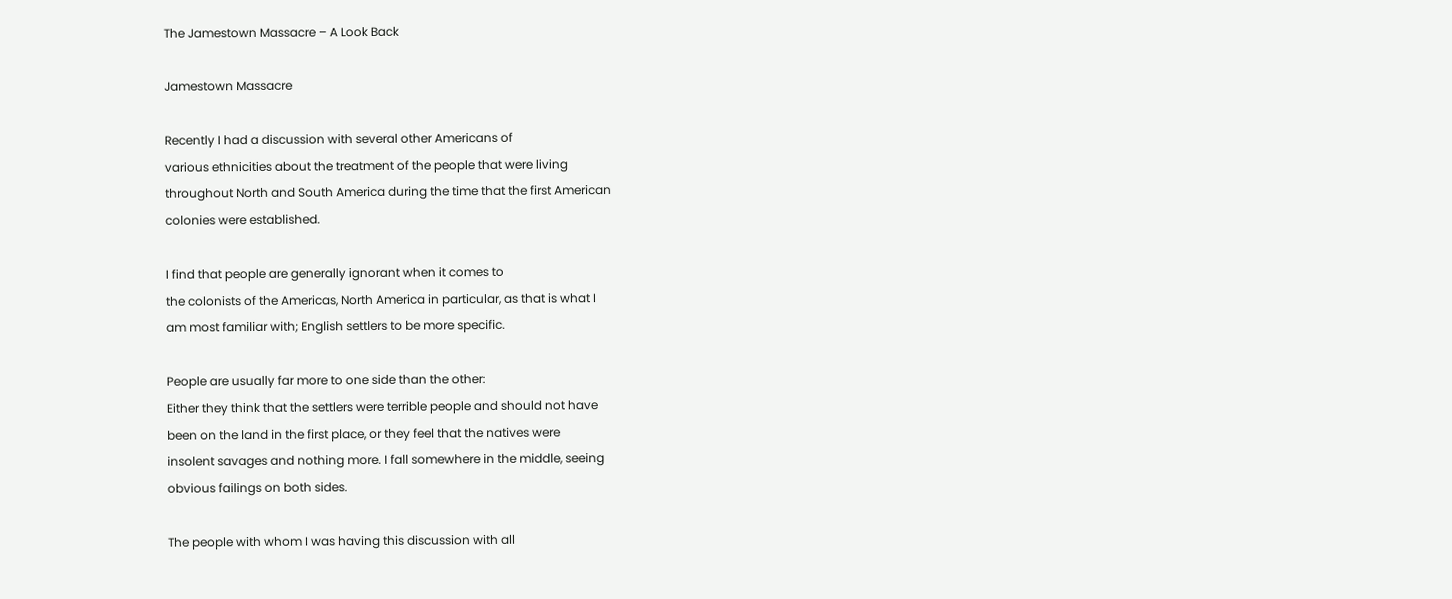The Jamestown Massacre – A Look Back

Jamestown Massacre

Recently I had a discussion with several other Americans of
various ethnicities about the treatment of the people that were living
throughout North and South America during the time that the first American
colonies were established.

I find that people are generally ignorant when it comes to
the colonists of the Americas, North America in particular, as that is what I
am most familiar with; English settlers to be more specific.

People are usually far more to one side than the other:
Either they think that the settlers were terrible people and should not have
been on the land in the first place, or they feel that the natives were
insolent savages and nothing more. I fall somewhere in the middle, seeing
obvious failings on both sides.

The people with whom I was having this discussion with all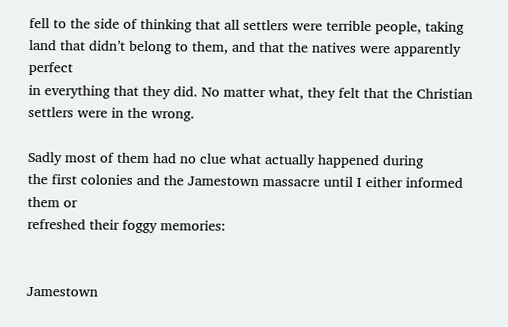fell to the side of thinking that all settlers were terrible people, taking
land that didn’t belong to them, and that the natives were apparently perfect
in everything that they did. No matter what, they felt that the Christian
settlers were in the wrong.

Sadly most of them had no clue what actually happened during
the first colonies and the Jamestown massacre until I either informed them or
refreshed their foggy memories:


Jamestown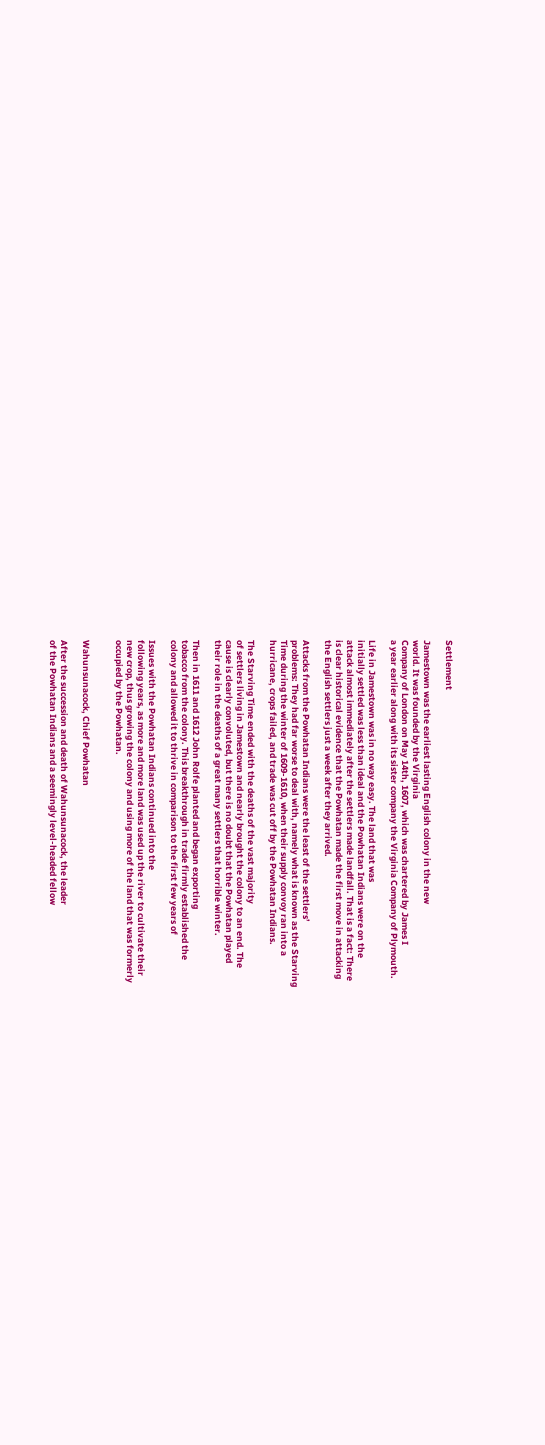Settlement

Jamestown was the earliest lasting English colony in the new
world. It was founded by the Virginia
Company of London on May 14th, 1607, which was chartered by James I
a year earlier along with its sister company the Virginia Company of Plymouth.

Life in Jamestown was in no way easy. The land that was
initially settled was less than ideal and the Powhatan Indians were on the
attack almost immediately after the settlers made landfall. That is a fact: There
is clear historical evidence that the Powhatan made the first move in attacking
the English settlers just a week after they arrived.

Attacks from the Powhatan Indians were the least of the settlers’
problems: They had far worse to deal with, namely what is known as the Starving
Time during the winter of 1609-1610, when their supply convoy ran into a
hurricane, crops failed, and trade was cut off by the Powhatan Indians.

The Starving Time ended with the deaths of the vast majority
of settlers living in Jamestown and nearly brought the colony to an end. The
cause is clearly convoluted, but there is no doubt that the Powhatan played
their role in the deaths of a great many settlers that horrible winter.

Then in 1611 and 1612 John Rolfe planted and began exporting
tobacco from the colony. This breakthrough in trade firmly established the
colony and allowed it to thrive in comparison to the first few years of

Issues with the Powhatan Indians continued into the
following years, as more and more land was used up the river to cultivate their
new crop, thus growing the colony and using more of the land that was formerly
occupied by the Powhatan.


Wahunsunacock, Chief Powhatan

After the succession and death of Wahunsunacock, the leader
of the Powhatan Indians and a seemingly level-headed fellow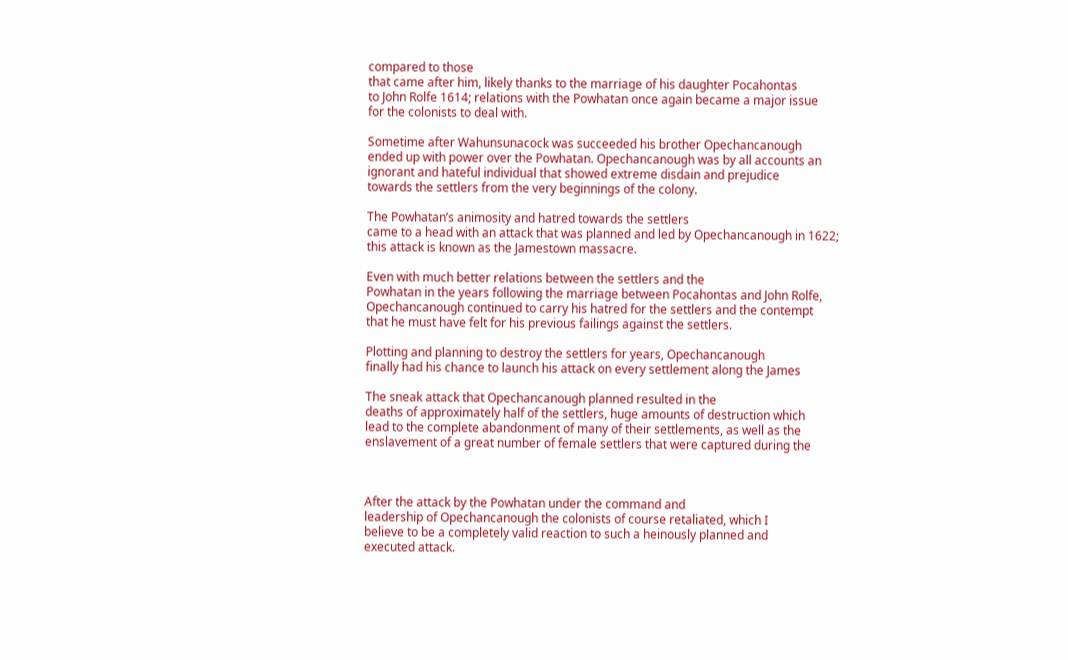compared to those
that came after him, likely thanks to the marriage of his daughter Pocahontas
to John Rolfe 1614; relations with the Powhatan once again became a major issue
for the colonists to deal with.

Sometime after Wahunsunacock was succeeded his brother Opechancanough
ended up with power over the Powhatan. Opechancanough was by all accounts an
ignorant and hateful individual that showed extreme disdain and prejudice
towards the settlers from the very beginnings of the colony.

The Powhatan’s animosity and hatred towards the settlers
came to a head with an attack that was planned and led by Opechancanough in 1622;
this attack is known as the Jamestown massacre.

Even with much better relations between the settlers and the
Powhatan in the years following the marriage between Pocahontas and John Rolfe,
Opechancanough continued to carry his hatred for the settlers and the contempt
that he must have felt for his previous failings against the settlers.

Plotting and planning to destroy the settlers for years, Opechancanough
finally had his chance to launch his attack on every settlement along the James

The sneak attack that Opechancanough planned resulted in the
deaths of approximately half of the settlers, huge amounts of destruction which
lead to the complete abandonment of many of their settlements, as well as the
enslavement of a great number of female settlers that were captured during the



After the attack by the Powhatan under the command and
leadership of Opechancanough the colonists of course retaliated, which I
believe to be a completely valid reaction to such a heinously planned and
executed attack.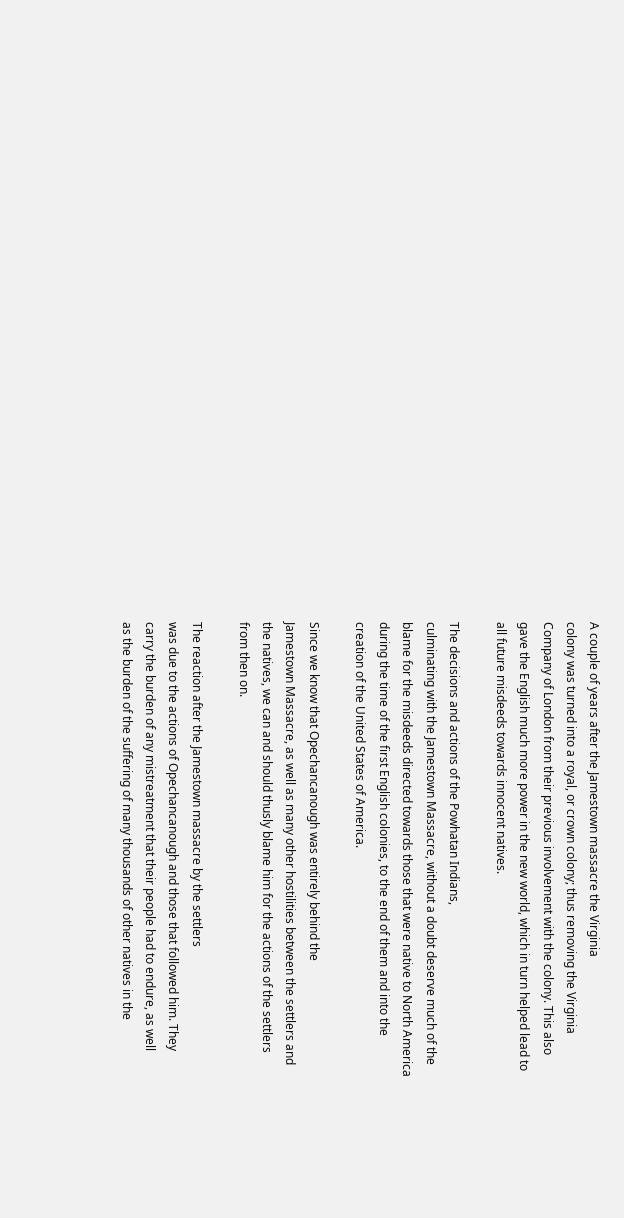A couple of years after the Jamestown massacre the Virginia
colony was turned into a royal, or crown colony; thus removing the Virginia
Company of London from their previous involvement with the colony. This also
gave the English much more power in the new world, which in turn helped lead to
all future misdeeds towards innocent natives.

The decisions and actions of the Powhatan Indians,
culminating with the Jamestown Massacre, without a doubt deserve much of the
blame for the misdeeds directed towards those that were native to North America
during the time of the first English colonies, to the end of them and into the
creation of the United States of America.

Since we know that Opechancanough was entirely behind the
Jamestown Massacre, as well as many other hostilities between the settlers and
the natives, we can and should thusly blame him for the actions of the settlers
from then on.

The reaction after the Jamestown massacre by the settlers
was due to the actions of Opechancanough and those that followed him. They
carry the burden of any mistreatment that their people had to endure, as well
as the burden of the suffering of many thousands of other natives in the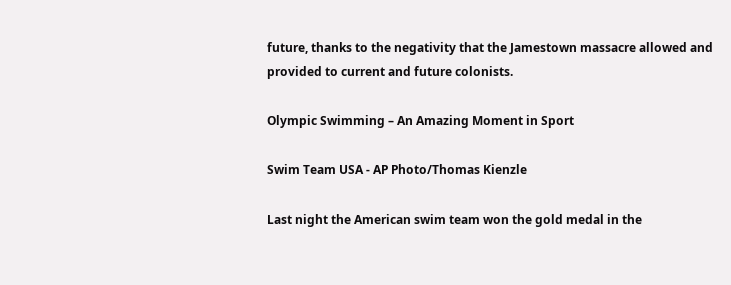future, thanks to the negativity that the Jamestown massacre allowed and
provided to current and future colonists.

Olympic Swimming – An Amazing Moment in Sport

Swim Team USA - AP Photo/Thomas Kienzle

Last night the American swim team won the gold medal in the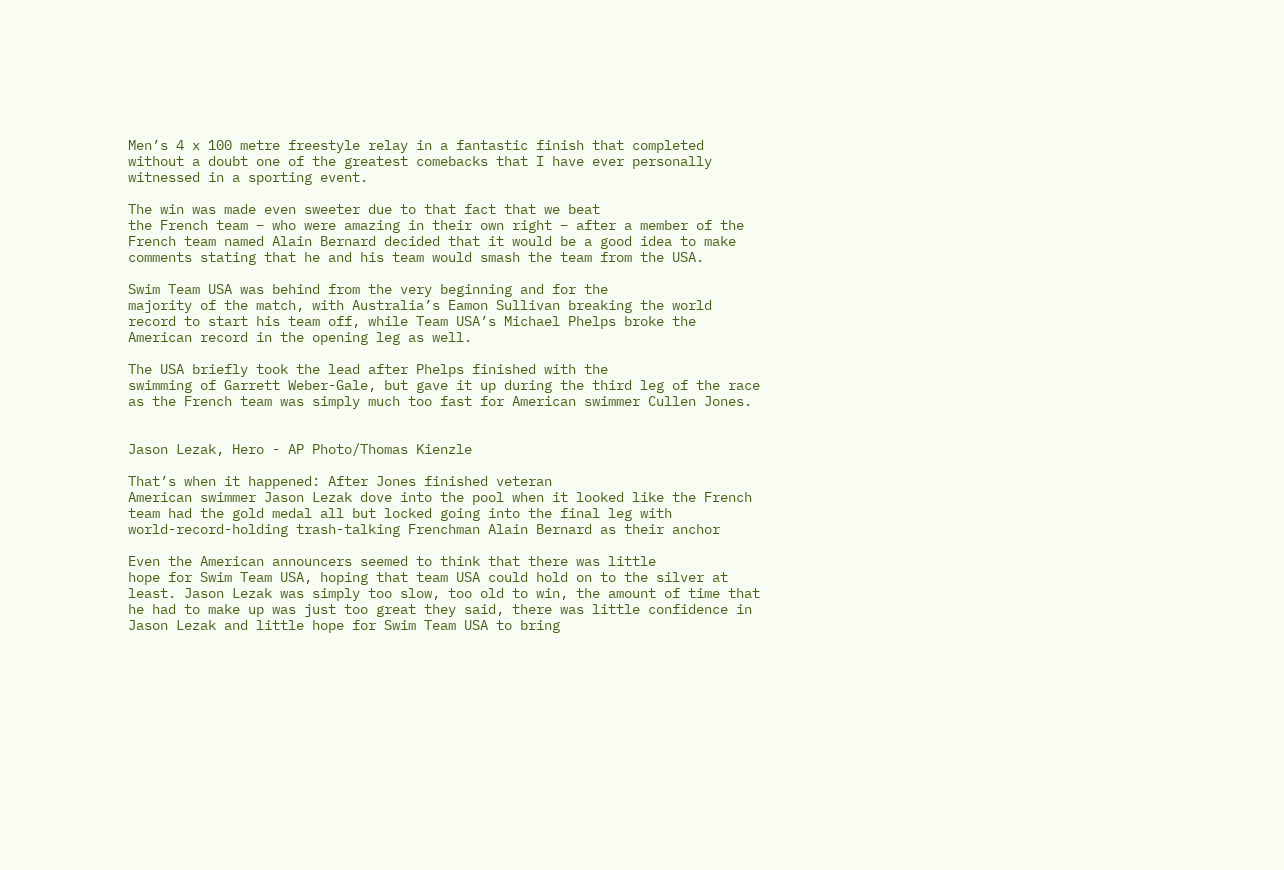Men’s 4 x 100 metre freestyle relay in a fantastic finish that completed
without a doubt one of the greatest comebacks that I have ever personally
witnessed in a sporting event.

The win was made even sweeter due to that fact that we beat
the French team – who were amazing in their own right – after a member of the
French team named Alain Bernard decided that it would be a good idea to make
comments stating that he and his team would smash the team from the USA.

Swim Team USA was behind from the very beginning and for the
majority of the match, with Australia’s Eamon Sullivan breaking the world
record to start his team off, while Team USA’s Michael Phelps broke the
American record in the opening leg as well.

The USA briefly took the lead after Phelps finished with the
swimming of Garrett Weber-Gale, but gave it up during the third leg of the race
as the French team was simply much too fast for American swimmer Cullen Jones.


Jason Lezak, Hero - AP Photo/Thomas Kienzle

That’s when it happened: After Jones finished veteran
American swimmer Jason Lezak dove into the pool when it looked like the French
team had the gold medal all but locked going into the final leg with
world-record-holding trash-talking Frenchman Alain Bernard as their anchor

Even the American announcers seemed to think that there was little
hope for Swim Team USA, hoping that team USA could hold on to the silver at
least. Jason Lezak was simply too slow, too old to win, the amount of time that
he had to make up was just too great they said, there was little confidence in
Jason Lezak and little hope for Swim Team USA to bring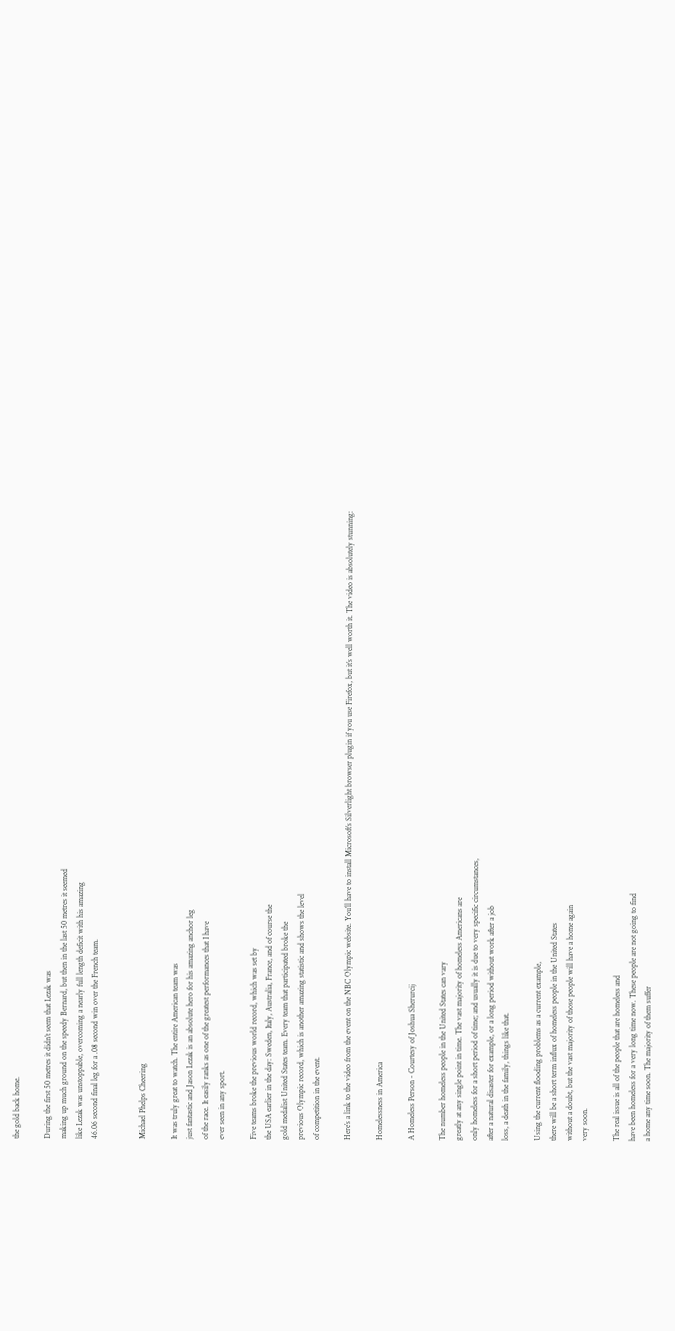the gold back home.

During the first 50 metres it didn’t seem that Lezak was
making up much ground on the speedy Bernard, but then in the last 50 metres it seemed
like Lezak was unstoppable, overcoming a nearly full length deficit with his amazing
46.06 second final leg for a .08 second win over the French team.


Michael Phelps Cheering

It was truly great to watch. The entire American team was
just fantastic and Jason Lezak is an absolute hero for his amazing anchor leg
of the race. It easily ranks as one of the greatest performances that I have
ever seen in any sport.

Five teams broke the previous world record, which was set by
the USA earlier in the day: Sweden, Italy, Australia, France, and of course the
gold medalist United States team. Every team that participated broke the
previous Olympic record, which is another amazing statistic and shows the level
of competition in the event.

Here’s a link to the video from the event on the NBC Olympic website. You’ll have to install Microsoft’s Silverlight browser plugin if you use Firefox, but it’s well worth it. The video is absolutely stunning:

Homelessness in America

A Homeless Person - Courtesy of Joshua Sherurcij

The number homeless people in the United States can vary
greatly at any single point in time. The vast majority of homeless Americans are
only homeless for a short period of time; and usually it is due to very specific circumstances,
after a natural disaster for example, or a long period without work after a job
loss, a death in the family, things like that.

Using the current flooding problems as a current example,
there will be a short term influx of homeless people in the United States
without a doubt, but the vast majority of those people will have a home again
very soon.

The real issue is all of the people that are homeless and
have been homeless for a very long time now. These people are not going to find
a home any time soon. The majority of them suffer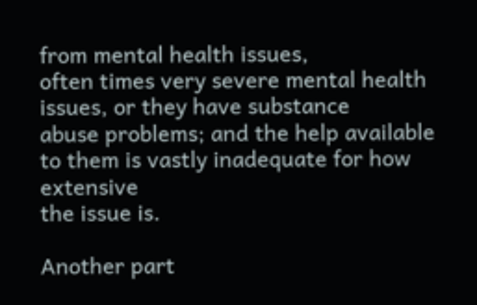from mental health issues,
often times very severe mental health issues, or they have substance
abuse problems; and the help available to them is vastly inadequate for how extensive
the issue is.

Another part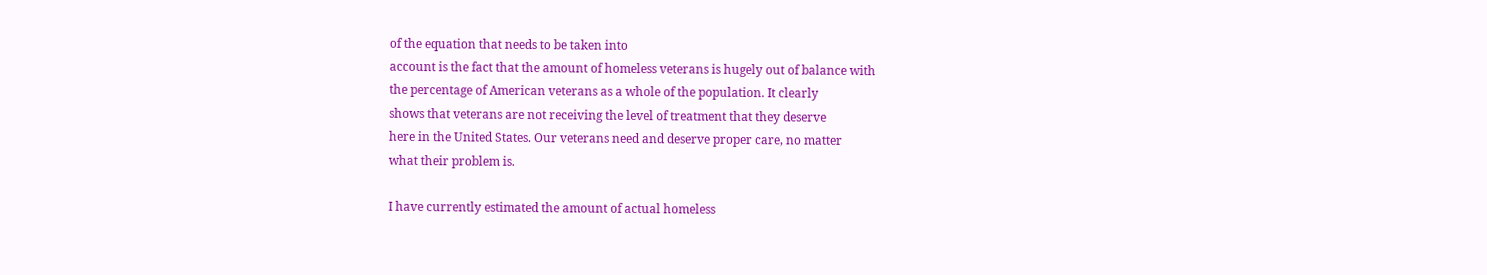of the equation that needs to be taken into
account is the fact that the amount of homeless veterans is hugely out of balance with
the percentage of American veterans as a whole of the population. It clearly
shows that veterans are not receiving the level of treatment that they deserve
here in the United States. Our veterans need and deserve proper care, no matter
what their problem is.

I have currently estimated the amount of actual homeless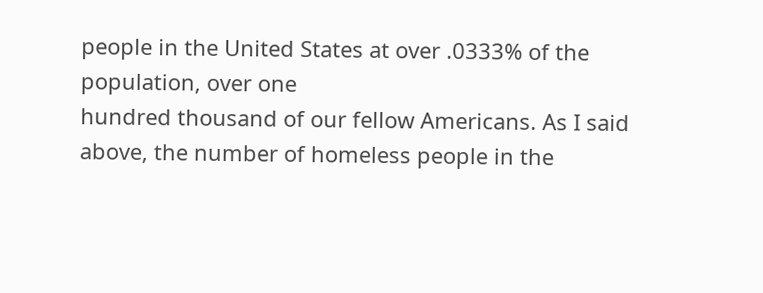people in the United States at over .0333% of the population, over one
hundred thousand of our fellow Americans. As I said above, the number of homeless people in the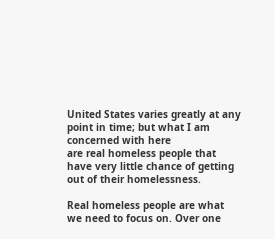United States varies greatly at any point in time; but what I am concerned with here
are real homeless people that have very little chance of getting out of their homelessness.

Real homeless people are what we need to focus on. Over one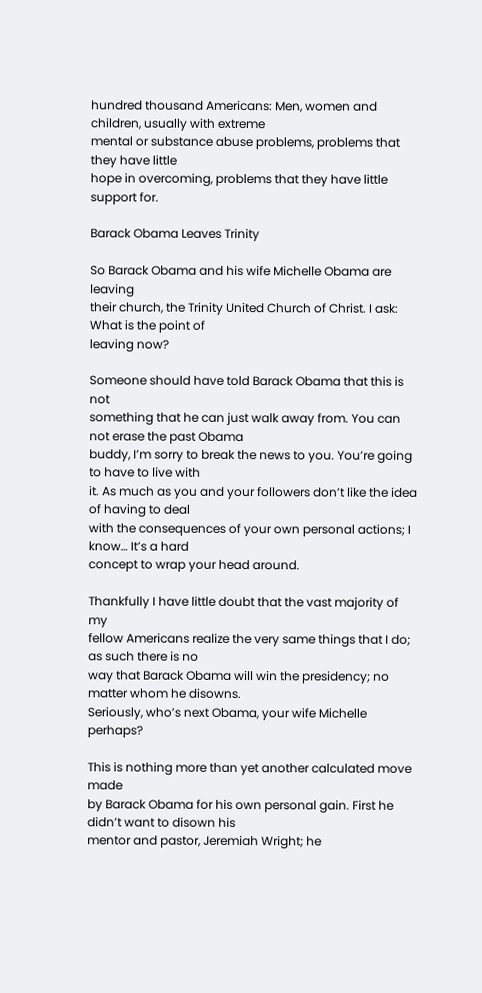hundred thousand Americans: Men, women and children, usually with extreme
mental or substance abuse problems, problems that they have little
hope in overcoming, problems that they have little support for.

Barack Obama Leaves Trinity

So Barack Obama and his wife Michelle Obama are leaving
their church, the Trinity United Church of Christ. I ask: What is the point of
leaving now?

Someone should have told Barack Obama that this is not
something that he can just walk away from. You can not erase the past Obama
buddy, I’m sorry to break the news to you. You’re going to have to live with
it. As much as you and your followers don’t like the idea of having to deal
with the consequences of your own personal actions; I know… It’s a hard
concept to wrap your head around.

Thankfully I have little doubt that the vast majority of my
fellow Americans realize the very same things that I do; as such there is no
way that Barack Obama will win the presidency; no matter whom he disowns.
Seriously, who’s next Obama, your wife Michelle perhaps?

This is nothing more than yet another calculated move made
by Barack Obama for his own personal gain. First he didn’t want to disown his
mentor and pastor, Jeremiah Wright; he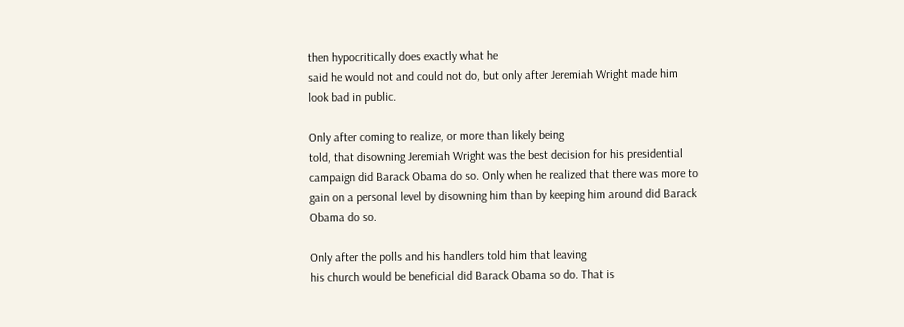then hypocritically does exactly what he
said he would not and could not do, but only after Jeremiah Wright made him
look bad in public.

Only after coming to realize, or more than likely being
told, that disowning Jeremiah Wright was the best decision for his presidential
campaign did Barack Obama do so. Only when he realized that there was more to
gain on a personal level by disowning him than by keeping him around did Barack
Obama do so.

Only after the polls and his handlers told him that leaving
his church would be beneficial did Barack Obama so do. That is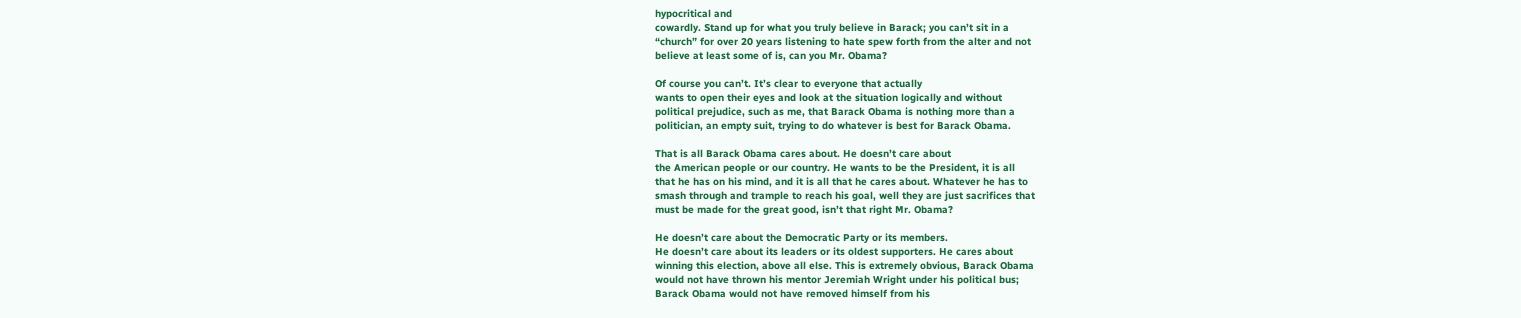hypocritical and
cowardly. Stand up for what you truly believe in Barack; you can’t sit in a
“church” for over 20 years listening to hate spew forth from the alter and not
believe at least some of is, can you Mr. Obama?

Of course you can’t. It’s clear to everyone that actually
wants to open their eyes and look at the situation logically and without
political prejudice, such as me, that Barack Obama is nothing more than a
politician, an empty suit, trying to do whatever is best for Barack Obama.

That is all Barack Obama cares about. He doesn’t care about
the American people or our country. He wants to be the President, it is all
that he has on his mind, and it is all that he cares about. Whatever he has to
smash through and trample to reach his goal, well they are just sacrifices that
must be made for the great good, isn’t that right Mr. Obama?

He doesn’t care about the Democratic Party or its members.
He doesn’t care about its leaders or its oldest supporters. He cares about
winning this election, above all else. This is extremely obvious, Barack Obama
would not have thrown his mentor Jeremiah Wright under his political bus;
Barack Obama would not have removed himself from his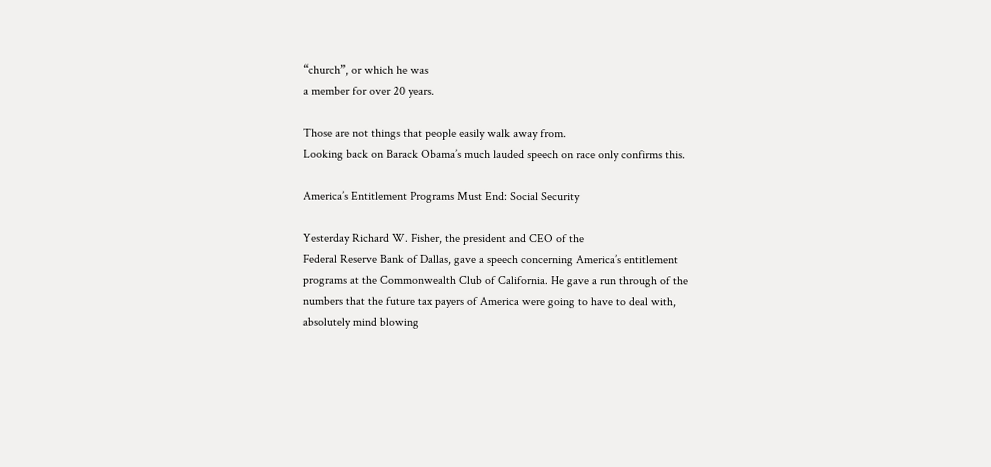“church”, or which he was
a member for over 20 years.

Those are not things that people easily walk away from.
Looking back on Barack Obama’s much lauded speech on race only confirms this.

America’s Entitlement Programs Must End: Social Security

Yesterday Richard W. Fisher, the president and CEO of the
Federal Reserve Bank of Dallas, gave a speech concerning America’s entitlement
programs at the Commonwealth Club of California. He gave a run through of the
numbers that the future tax payers of America were going to have to deal with,
absolutely mind blowing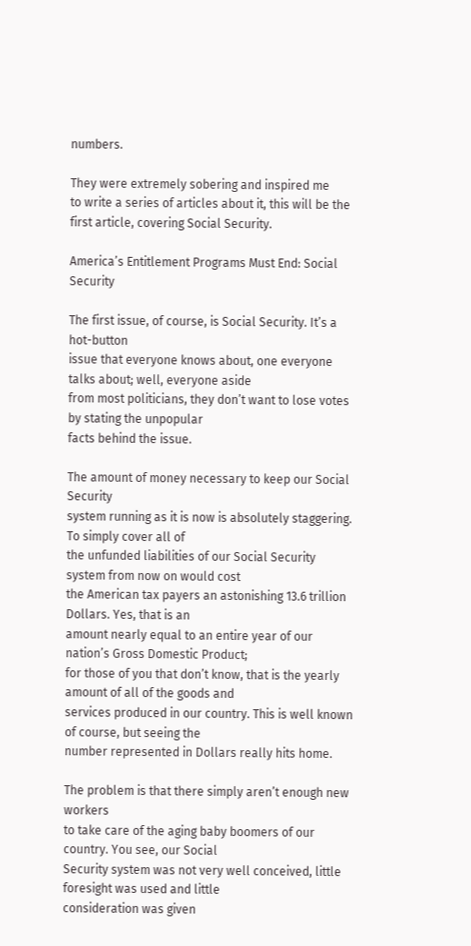numbers.

They were extremely sobering and inspired me
to write a series of articles about it, this will be the first article, covering Social Security.

America’s Entitlement Programs Must End: Social Security

The first issue, of course, is Social Security. It’s a hot-button
issue that everyone knows about, one everyone talks about; well, everyone aside
from most politicians, they don’t want to lose votes by stating the unpopular
facts behind the issue.

The amount of money necessary to keep our Social Security
system running as it is now is absolutely staggering. To simply cover all of
the unfunded liabilities of our Social Security system from now on would cost
the American tax payers an astonishing 13.6 trillion Dollars. Yes, that is an
amount nearly equal to an entire year of our nation’s Gross Domestic Product;
for those of you that don’t know, that is the yearly amount of all of the goods and
services produced in our country. This is well known of course, but seeing the
number represented in Dollars really hits home.

The problem is that there simply aren’t enough new workers
to take care of the aging baby boomers of our country. You see, our Social
Security system was not very well conceived, little foresight was used and little
consideration was given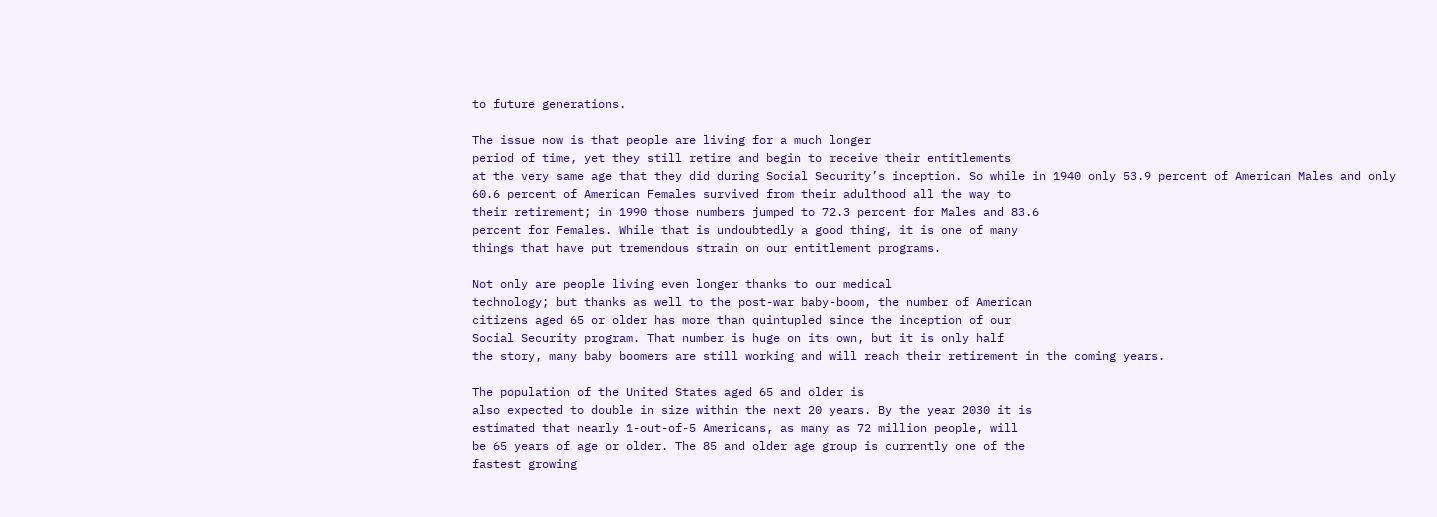to future generations.

The issue now is that people are living for a much longer
period of time, yet they still retire and begin to receive their entitlements
at the very same age that they did during Social Security’s inception. So while in 1940 only 53.9 percent of American Males and only
60.6 percent of American Females survived from their adulthood all the way to
their retirement; in 1990 those numbers jumped to 72.3 percent for Males and 83.6
percent for Females. While that is undoubtedly a good thing, it is one of many
things that have put tremendous strain on our entitlement programs.

Not only are people living even longer thanks to our medical
technology; but thanks as well to the post-war baby-boom, the number of American
citizens aged 65 or older has more than quintupled since the inception of our
Social Security program. That number is huge on its own, but it is only half
the story, many baby boomers are still working and will reach their retirement in the coming years.

The population of the United States aged 65 and older is
also expected to double in size within the next 20 years. By the year 2030 it is
estimated that nearly 1-out-of-5 Americans, as many as 72 million people, will
be 65 years of age or older. The 85 and older age group is currently one of the
fastest growing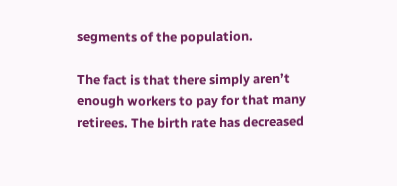segments of the population.

The fact is that there simply aren’t
enough workers to pay for that many retirees. The birth rate has decreased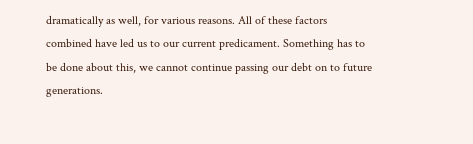dramatically as well, for various reasons. All of these factors combined have led us to our current predicament. Something has to be done about this, we cannot continue passing our debt on to future generations.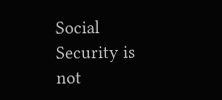Social Security is not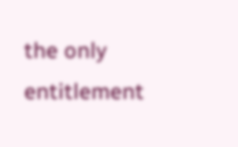the only entitlement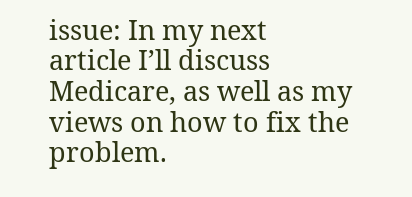issue: In my next
article I’ll discuss Medicare, as well as my views on how to fix the problem.